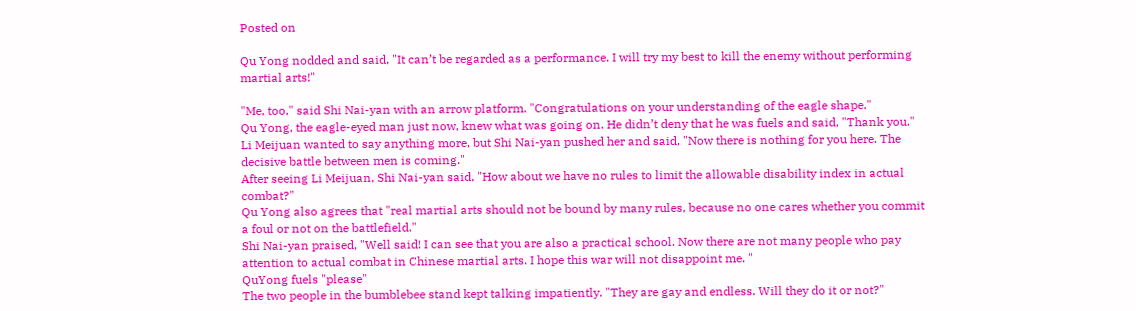Posted on

Qu Yong nodded and said, "It can’t be regarded as a performance. I will try my best to kill the enemy without performing martial arts!"

"Me, too," said Shi Nai-yan with an arrow platform. "Congratulations on your understanding of the eagle shape."
Qu Yong, the eagle-eyed man just now, knew what was going on. He didn’t deny that he was fuels and said, "Thank you."
Li Meijuan wanted to say anything more, but Shi Nai-yan pushed her and said, "Now there is nothing for you here. The decisive battle between men is coming."
After seeing Li Meijuan, Shi Nai-yan said, "How about we have no rules to limit the allowable disability index in actual combat?"
Qu Yong also agrees that "real martial arts should not be bound by many rules, because no one cares whether you commit a foul or not on the battlefield."
Shi Nai-yan praised, "Well said! I can see that you are also a practical school. Now there are not many people who pay attention to actual combat in Chinese martial arts. I hope this war will not disappoint me. "
QuYong fuels "please"
The two people in the bumblebee stand kept talking impatiently. "They are gay and endless. Will they do it or not?"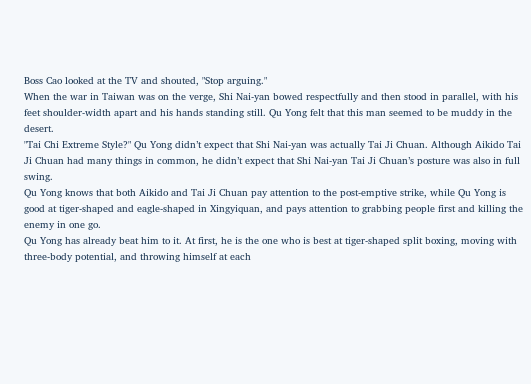Boss Cao looked at the TV and shouted, "Stop arguing."
When the war in Taiwan was on the verge, Shi Nai-yan bowed respectfully and then stood in parallel, with his feet shoulder-width apart and his hands standing still. Qu Yong felt that this man seemed to be muddy in the desert.
"Tai Chi Extreme Style?" Qu Yong didn’t expect that Shi Nai-yan was actually Tai Ji Chuan. Although Aikido Tai Ji Chuan had many things in common, he didn’t expect that Shi Nai-yan Tai Ji Chuan’s posture was also in full swing.
Qu Yong knows that both Aikido and Tai Ji Chuan pay attention to the post-emptive strike, while Qu Yong is good at tiger-shaped and eagle-shaped in Xingyiquan, and pays attention to grabbing people first and killing the enemy in one go.
Qu Yong has already beat him to it. At first, he is the one who is best at tiger-shaped split boxing, moving with three-body potential, and throwing himself at each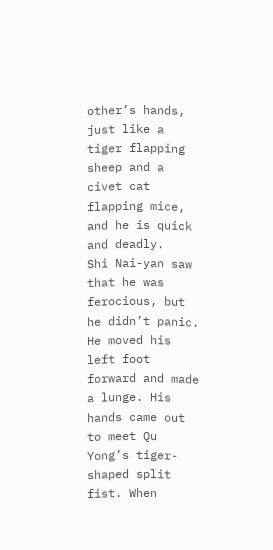other’s hands, just like a tiger flapping sheep and a civet cat flapping mice, and he is quick and deadly.
Shi Nai-yan saw that he was ferocious, but he didn’t panic. He moved his left foot forward and made a lunge. His hands came out to meet Qu Yong’s tiger-shaped split fist. When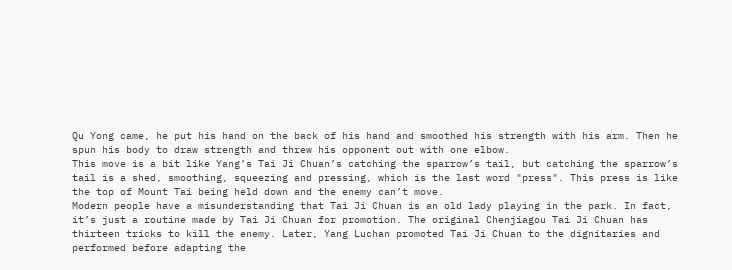Qu Yong came, he put his hand on the back of his hand and smoothed his strength with his arm. Then he spun his body to draw strength and threw his opponent out with one elbow.
This move is a bit like Yang’s Tai Ji Chuan’s catching the sparrow’s tail, but catching the sparrow’s tail is a shed, smoothing, squeezing and pressing, which is the last word "press". This press is like the top of Mount Tai being held down and the enemy can’t move.
Modern people have a misunderstanding that Tai Ji Chuan is an old lady playing in the park. In fact, it’s just a routine made by Tai Ji Chuan for promotion. The original Chenjiagou Tai Ji Chuan has thirteen tricks to kill the enemy. Later, Yang Luchan promoted Tai Ji Chuan to the dignitaries and performed before adapting the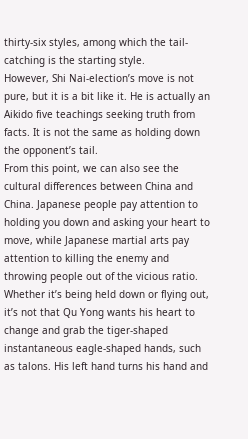thirty-six styles, among which the tail-catching is the starting style.
However, Shi Nai-election’s move is not pure, but it is a bit like it. He is actually an Aikido five teachings seeking truth from facts. It is not the same as holding down the opponent’s tail.
From this point, we can also see the cultural differences between China and China. Japanese people pay attention to holding you down and asking your heart to move, while Japanese martial arts pay attention to killing the enemy and throwing people out of the vicious ratio.
Whether it’s being held down or flying out, it’s not that Qu Yong wants his heart to change and grab the tiger-shaped instantaneous eagle-shaped hands, such as talons. His left hand turns his hand and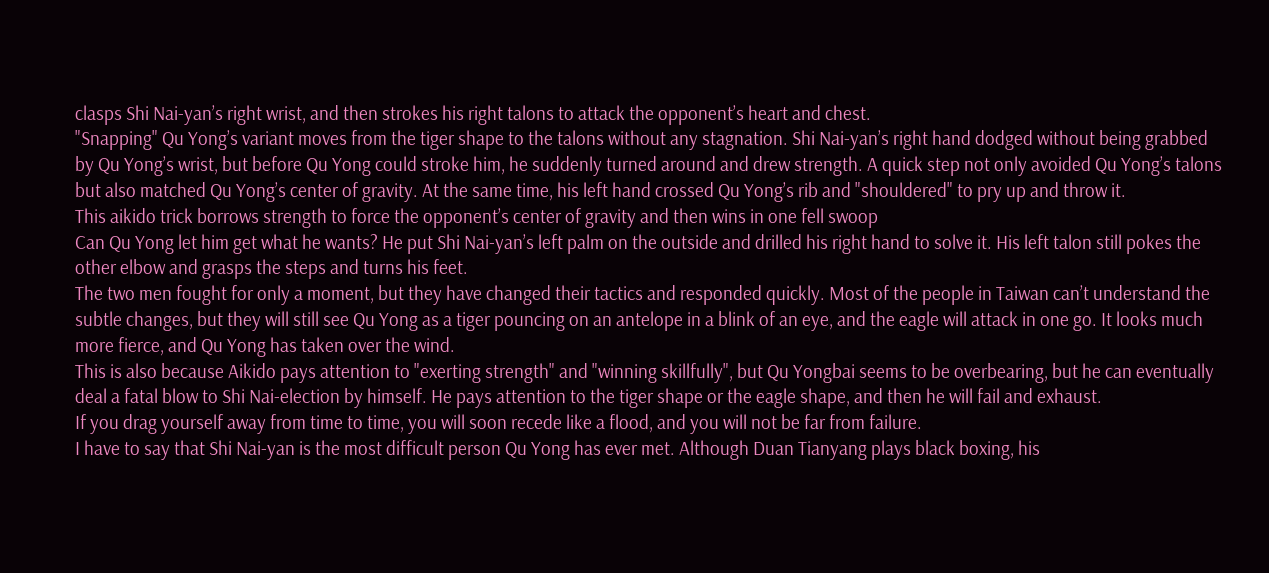clasps Shi Nai-yan’s right wrist, and then strokes his right talons to attack the opponent’s heart and chest.
"Snapping" Qu Yong’s variant moves from the tiger shape to the talons without any stagnation. Shi Nai-yan’s right hand dodged without being grabbed by Qu Yong’s wrist, but before Qu Yong could stroke him, he suddenly turned around and drew strength. A quick step not only avoided Qu Yong’s talons but also matched Qu Yong’s center of gravity. At the same time, his left hand crossed Qu Yong’s rib and "shouldered" to pry up and throw it.
This aikido trick borrows strength to force the opponent’s center of gravity and then wins in one fell swoop
Can Qu Yong let him get what he wants? He put Shi Nai-yan’s left palm on the outside and drilled his right hand to solve it. His left talon still pokes the other elbow and grasps the steps and turns his feet.
The two men fought for only a moment, but they have changed their tactics and responded quickly. Most of the people in Taiwan can’t understand the subtle changes, but they will still see Qu Yong as a tiger pouncing on an antelope in a blink of an eye, and the eagle will attack in one go. It looks much more fierce, and Qu Yong has taken over the wind.
This is also because Aikido pays attention to "exerting strength" and "winning skillfully", but Qu Yongbai seems to be overbearing, but he can eventually deal a fatal blow to Shi Nai-election by himself. He pays attention to the tiger shape or the eagle shape, and then he will fail and exhaust.
If you drag yourself away from time to time, you will soon recede like a flood, and you will not be far from failure.
I have to say that Shi Nai-yan is the most difficult person Qu Yong has ever met. Although Duan Tianyang plays black boxing, his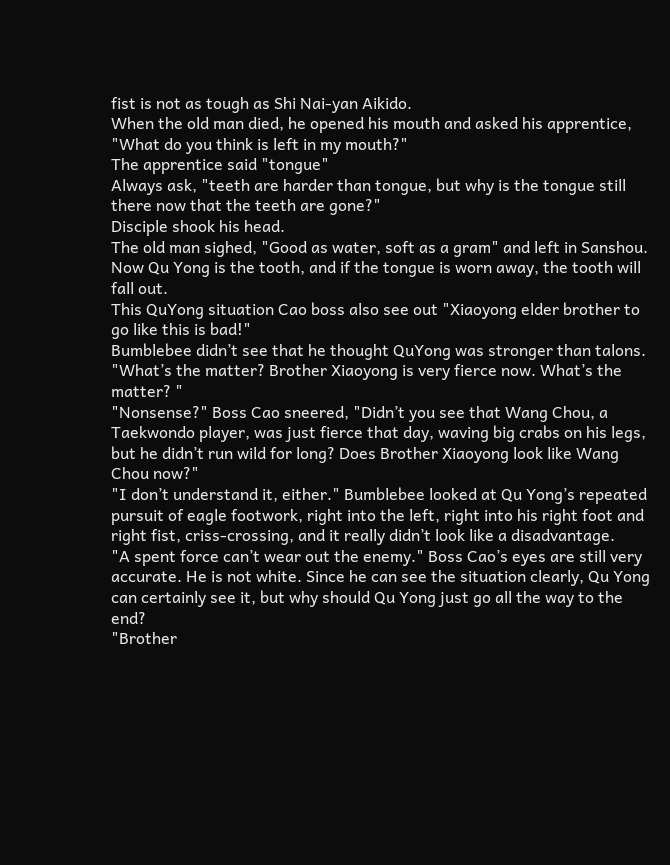fist is not as tough as Shi Nai-yan Aikido.
When the old man died, he opened his mouth and asked his apprentice, "What do you think is left in my mouth?"
The apprentice said "tongue"
Always ask, "teeth are harder than tongue, but why is the tongue still there now that the teeth are gone?"
Disciple shook his head.
The old man sighed, "Good as water, soft as a gram" and left in Sanshou.
Now Qu Yong is the tooth, and if the tongue is worn away, the tooth will fall out.
This QuYong situation Cao boss also see out "Xiaoyong elder brother to go like this is bad!"
Bumblebee didn’t see that he thought QuYong was stronger than talons. "What’s the matter? Brother Xiaoyong is very fierce now. What’s the matter? "
"Nonsense?" Boss Cao sneered, "Didn’t you see that Wang Chou, a Taekwondo player, was just fierce that day, waving big crabs on his legs, but he didn’t run wild for long? Does Brother Xiaoyong look like Wang Chou now?"
"I don’t understand it, either." Bumblebee looked at Qu Yong’s repeated pursuit of eagle footwork, right into the left, right into his right foot and right fist, criss-crossing, and it really didn’t look like a disadvantage.
"A spent force can’t wear out the enemy." Boss Cao’s eyes are still very accurate. He is not white. Since he can see the situation clearly, Qu Yong can certainly see it, but why should Qu Yong just go all the way to the end?
"Brother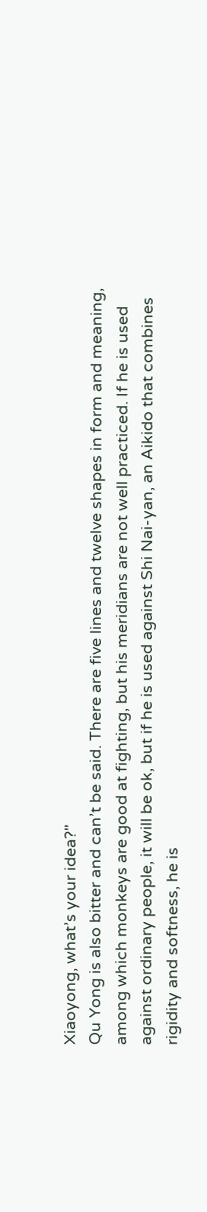Xiaoyong, what’s your idea?"
Qu Yong is also bitter and can’t be said. There are five lines and twelve shapes in form and meaning, among which monkeys are good at fighting, but his meridians are not well practiced. If he is used against ordinary people, it will be ok, but if he is used against Shi Nai-yan, an Aikido that combines rigidity and softness, he is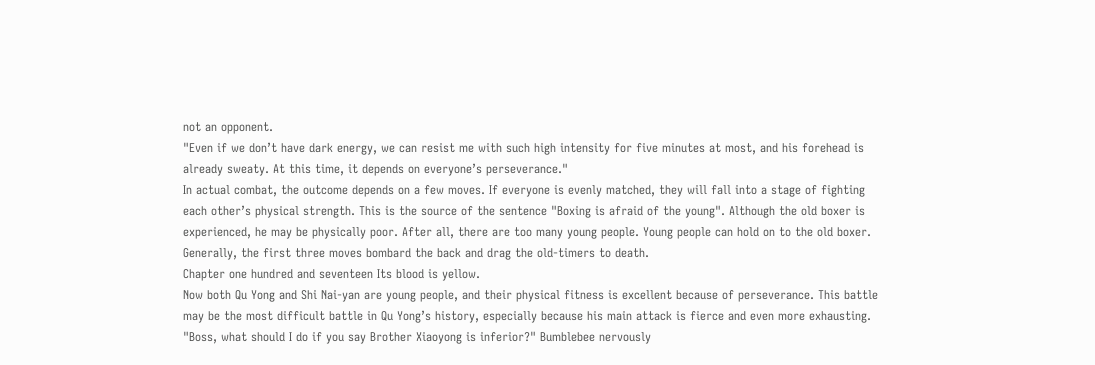not an opponent.
"Even if we don’t have dark energy, we can resist me with such high intensity for five minutes at most, and his forehead is already sweaty. At this time, it depends on everyone’s perseverance."
In actual combat, the outcome depends on a few moves. If everyone is evenly matched, they will fall into a stage of fighting each other’s physical strength. This is the source of the sentence "Boxing is afraid of the young". Although the old boxer is experienced, he may be physically poor. After all, there are too many young people. Young people can hold on to the old boxer. Generally, the first three moves bombard the back and drag the old-timers to death.
Chapter one hundred and seventeen Its blood is yellow.
Now both Qu Yong and Shi Nai-yan are young people, and their physical fitness is excellent because of perseverance. This battle may be the most difficult battle in Qu Yong’s history, especially because his main attack is fierce and even more exhausting.
"Boss, what should I do if you say Brother Xiaoyong is inferior?" Bumblebee nervously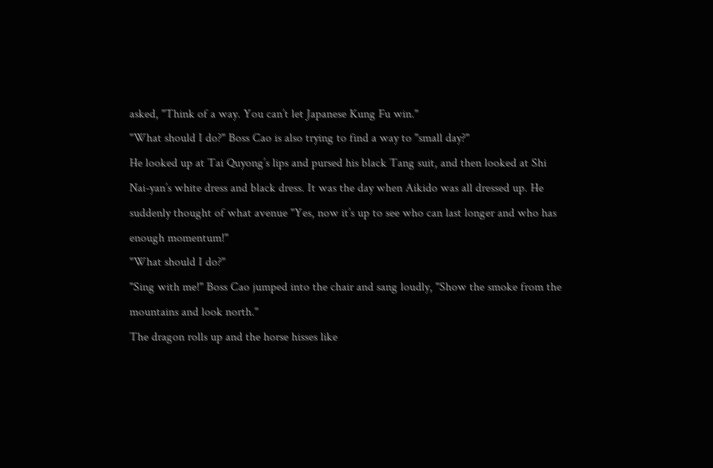asked, "Think of a way. You can’t let Japanese Kung Fu win."
"What should I do?" Boss Cao is also trying to find a way to "small day?"
He looked up at Tai Quyong’s lips and pursed his black Tang suit, and then looked at Shi Nai-yan’s white dress and black dress. It was the day when Aikido was all dressed up. He suddenly thought of what avenue "Yes, now it’s up to see who can last longer and who has enough momentum!"
"What should I do?"
"Sing with me!" Boss Cao jumped into the chair and sang loudly, "Show the smoke from the mountains and look north."
The dragon rolls up and the horse hisses like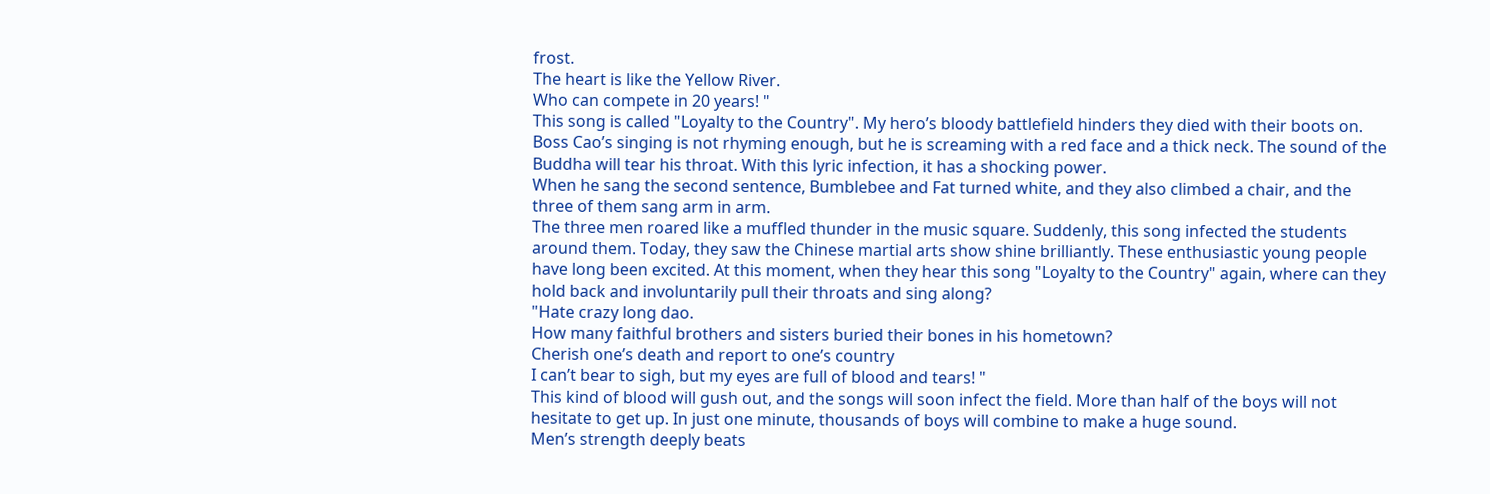frost.
The heart is like the Yellow River.
Who can compete in 20 years! "
This song is called "Loyalty to the Country". My hero’s bloody battlefield hinders they died with their boots on. Boss Cao’s singing is not rhyming enough, but he is screaming with a red face and a thick neck. The sound of the Buddha will tear his throat. With this lyric infection, it has a shocking power.
When he sang the second sentence, Bumblebee and Fat turned white, and they also climbed a chair, and the three of them sang arm in arm.
The three men roared like a muffled thunder in the music square. Suddenly, this song infected the students around them. Today, they saw the Chinese martial arts show shine brilliantly. These enthusiastic young people have long been excited. At this moment, when they hear this song "Loyalty to the Country" again, where can they hold back and involuntarily pull their throats and sing along?
"Hate crazy long dao.
How many faithful brothers and sisters buried their bones in his hometown?
Cherish one’s death and report to one’s country
I can’t bear to sigh, but my eyes are full of blood and tears! "
This kind of blood will gush out, and the songs will soon infect the field. More than half of the boys will not hesitate to get up. In just one minute, thousands of boys will combine to make a huge sound.
Men’s strength deeply beats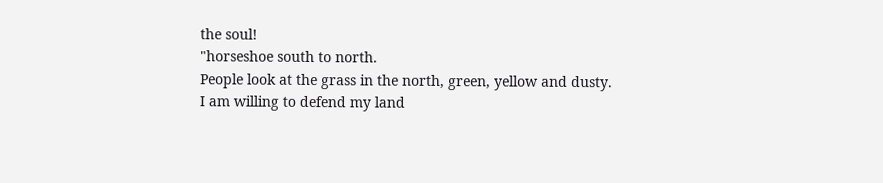the soul!
"horseshoe south to north.
People look at the grass in the north, green, yellow and dusty.
I am willing to defend my land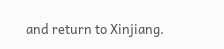and return to Xinjiang.